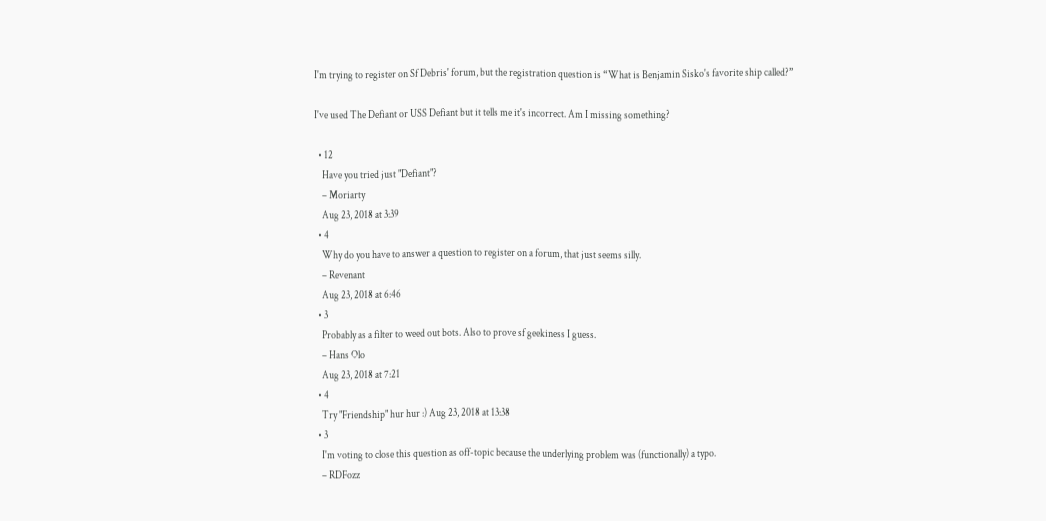I'm trying to register on Sf Debris' forum, but the registration question is “What is Benjamin Sisko's favorite ship called?”

I've used The Defiant or USS Defiant but it tells me it's incorrect. Am I missing something?

  • 12
    Have you tried just "Defiant"?
    – Moriarty
    Aug 23, 2018 at 3:39
  • 4
    Why do you have to answer a question to register on a forum, that just seems silly.
    – Revenant
    Aug 23, 2018 at 6:46
  • 3
    Probably as a filter to weed out bots. Also to prove sf geekiness I guess.
    – Hans Olo
    Aug 23, 2018 at 7:21
  • 4
    Try "Friendship" hur hur :) Aug 23, 2018 at 13:38
  • 3
    I'm voting to close this question as off-topic because the underlying problem was (functionally) a typo.
    – RDFozz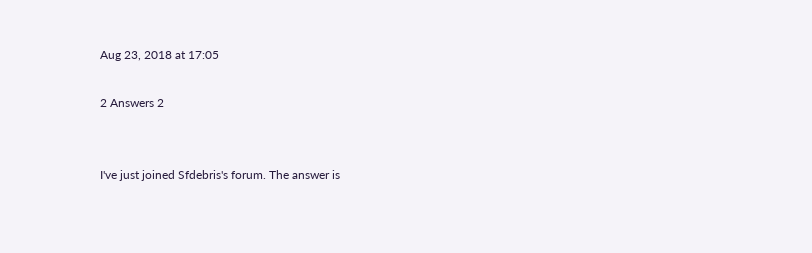Aug 23, 2018 at 17:05

2 Answers 2


I've just joined Sfdebris's forum. The answer is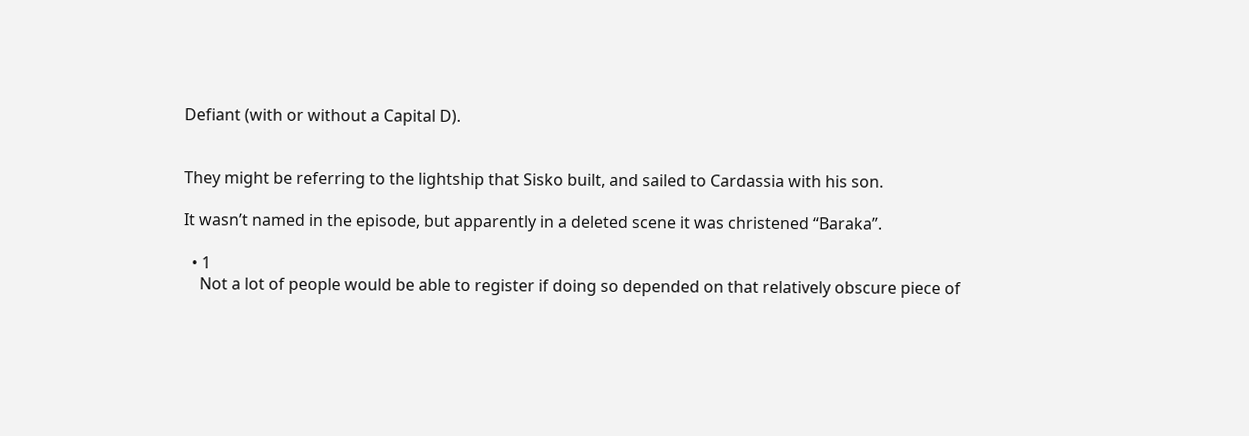Defiant (with or without a Capital D).


They might be referring to the lightship that Sisko built, and sailed to Cardassia with his son.

It wasn’t named in the episode, but apparently in a deleted scene it was christened “Baraka”.

  • 1
    Not a lot of people would be able to register if doing so depended on that relatively obscure piece of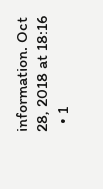information. Oct 28, 2018 at 18:16
  • 1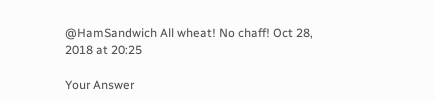@HamSandwich All wheat! No chaff! Oct 28, 2018 at 20:25

Your Answer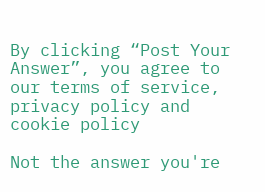By clicking “Post Your Answer”, you agree to our terms of service, privacy policy and cookie policy

Not the answer you're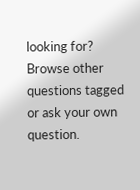looking for? Browse other questions tagged or ask your own question.